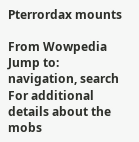Pterrordax mounts

From Wowpedia
Jump to: navigation, search
For additional details about the mobs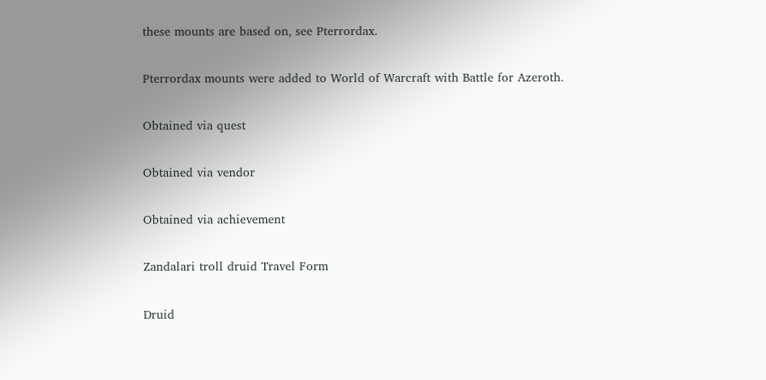these mounts are based on, see Pterrordax.

Pterrordax mounts were added to World of Warcraft with Battle for Azeroth.

Obtained via quest

Obtained via vendor

Obtained via achievement

Zandalari troll druid Travel Form

Druid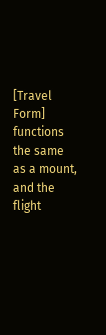[Travel Form] functions the same as a mount, and the flight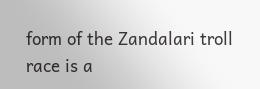form of the Zandalari troll race is a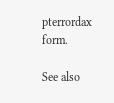pterrordax form.

See also